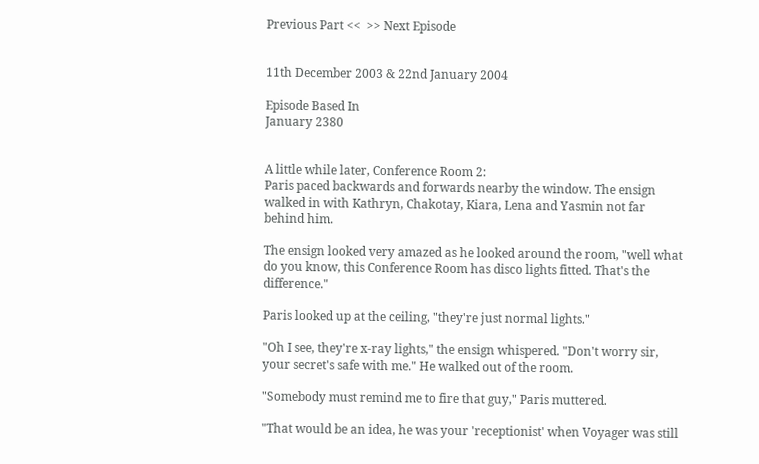Previous Part <<  >> Next Episode


11th December 2003 & 22nd January 2004

Episode Based In
January 2380


A little while later, Conference Room 2:
Paris paced backwards and forwards nearby the window. The ensign walked in with Kathryn, Chakotay, Kiara, Lena and Yasmin not far behind him.

The ensign looked very amazed as he looked around the room, "well what do you know, this Conference Room has disco lights fitted. That's the difference."

Paris looked up at the ceiling, "they're just normal lights."

"Oh I see, they're x-ray lights," the ensign whispered. "Don't worry sir, your secret's safe with me." He walked out of the room.

"Somebody must remind me to fire that guy," Paris muttered.

"That would be an idea, he was your 'receptionist' when Voyager was still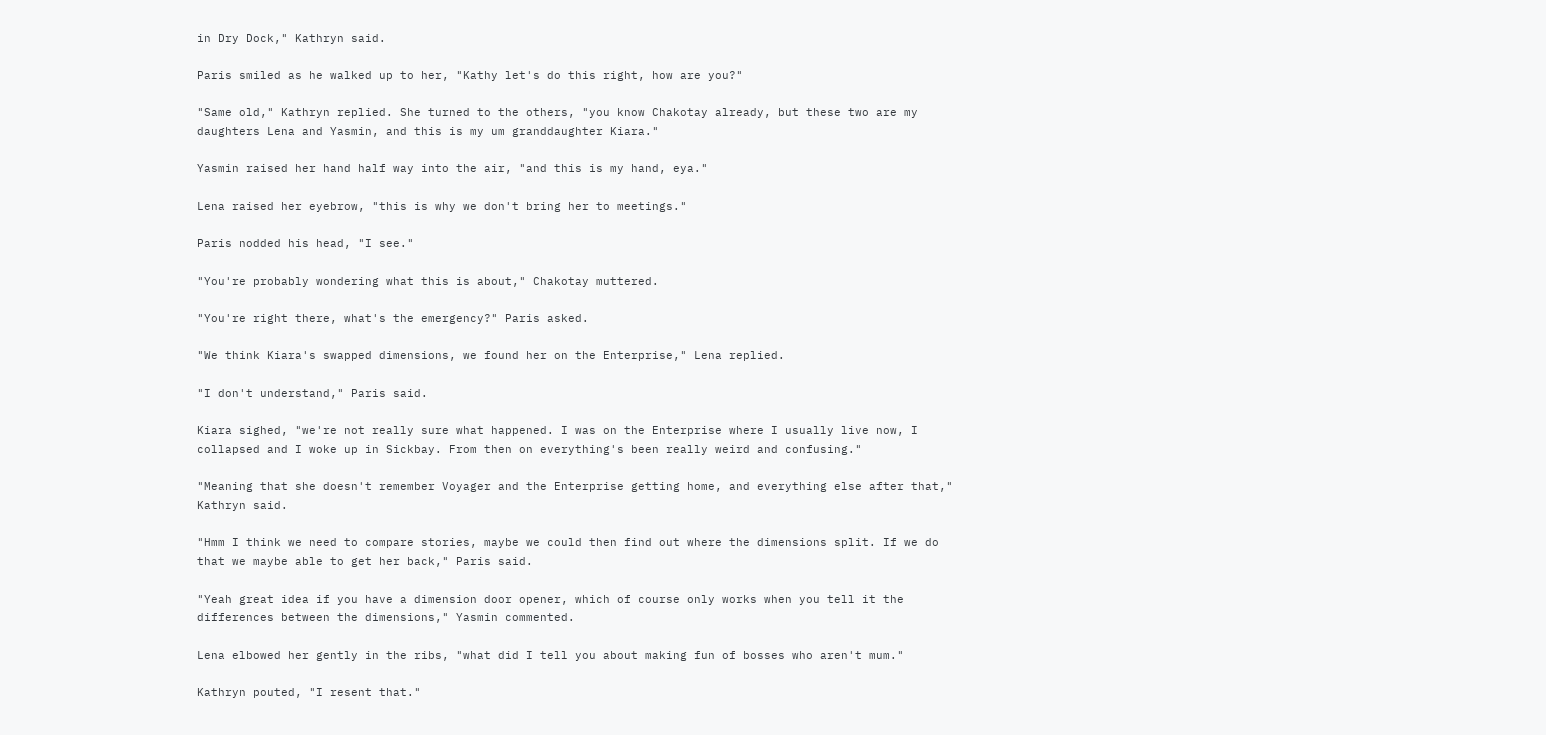in Dry Dock," Kathryn said.

Paris smiled as he walked up to her, "Kathy let's do this right, how are you?"

"Same old," Kathryn replied. She turned to the others, "you know Chakotay already, but these two are my daughters Lena and Yasmin, and this is my um granddaughter Kiara."

Yasmin raised her hand half way into the air, "and this is my hand, eya."

Lena raised her eyebrow, "this is why we don't bring her to meetings."

Paris nodded his head, "I see."

"You're probably wondering what this is about," Chakotay muttered.

"You're right there, what's the emergency?" Paris asked.

"We think Kiara's swapped dimensions, we found her on the Enterprise," Lena replied.

"I don't understand," Paris said.

Kiara sighed, "we're not really sure what happened. I was on the Enterprise where I usually live now, I collapsed and I woke up in Sickbay. From then on everything's been really weird and confusing."

"Meaning that she doesn't remember Voyager and the Enterprise getting home, and everything else after that," Kathryn said.

"Hmm I think we need to compare stories, maybe we could then find out where the dimensions split. If we do that we maybe able to get her back," Paris said.

"Yeah great idea if you have a dimension door opener, which of course only works when you tell it the differences between the dimensions," Yasmin commented.

Lena elbowed her gently in the ribs, "what did I tell you about making fun of bosses who aren't mum."

Kathryn pouted, "I resent that."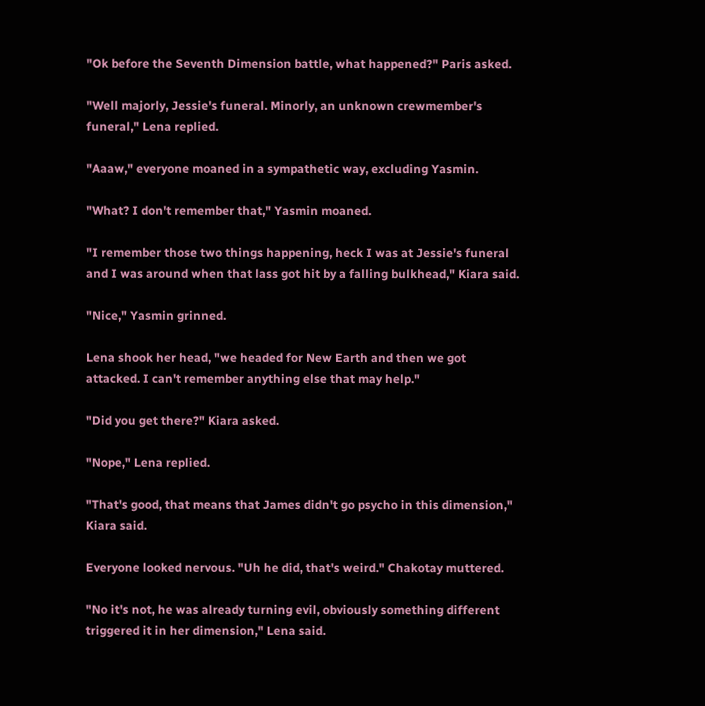"Ok before the Seventh Dimension battle, what happened?" Paris asked.

"Well majorly, Jessie's funeral. Minorly, an unknown crewmember's funeral," Lena replied.

"Aaaw," everyone moaned in a sympathetic way, excluding Yasmin.

"What? I don't remember that," Yasmin moaned.

"I remember those two things happening, heck I was at Jessie's funeral and I was around when that lass got hit by a falling bulkhead," Kiara said.

"Nice," Yasmin grinned.

Lena shook her head, "we headed for New Earth and then we got attacked. I can't remember anything else that may help."

"Did you get there?" Kiara asked.

"Nope," Lena replied.

"That's good, that means that James didn't go psycho in this dimension," Kiara said.

Everyone looked nervous. "Uh he did, that's weird." Chakotay muttered.

"No it's not, he was already turning evil, obviously something different triggered it in her dimension," Lena said.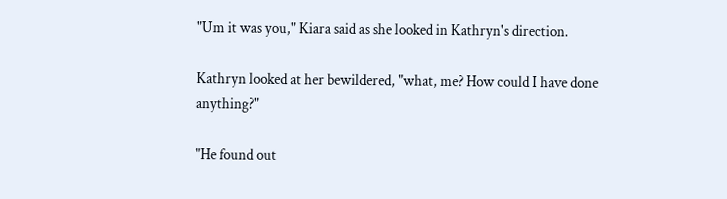"Um it was you," Kiara said as she looked in Kathryn's direction.

Kathryn looked at her bewildered, "what, me? How could I have done anything?"

"He found out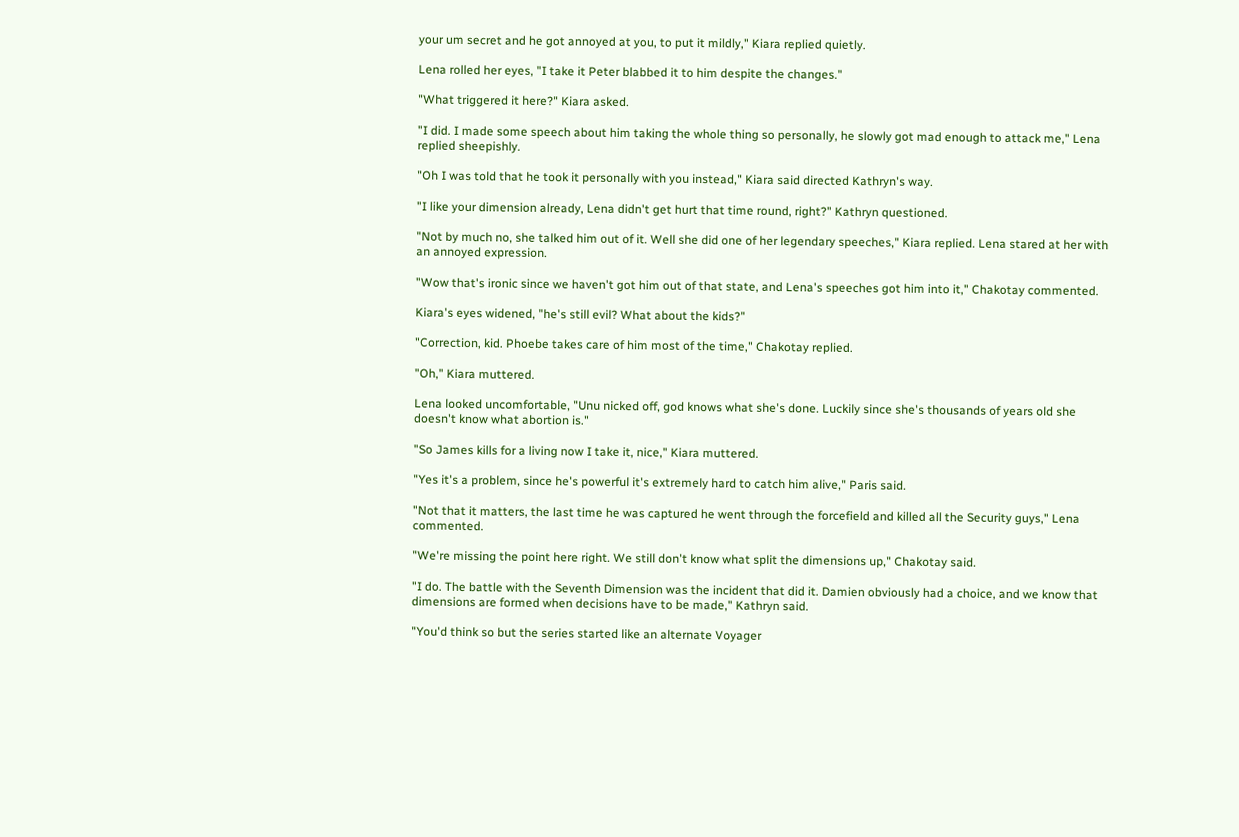your um secret and he got annoyed at you, to put it mildly," Kiara replied quietly.

Lena rolled her eyes, "I take it Peter blabbed it to him despite the changes."

"What triggered it here?" Kiara asked.

"I did. I made some speech about him taking the whole thing so personally, he slowly got mad enough to attack me," Lena replied sheepishly.

"Oh I was told that he took it personally with you instead," Kiara said directed Kathryn's way.

"I like your dimension already, Lena didn't get hurt that time round, right?" Kathryn questioned.

"Not by much no, she talked him out of it. Well she did one of her legendary speeches," Kiara replied. Lena stared at her with an annoyed expression.

"Wow that's ironic since we haven't got him out of that state, and Lena's speeches got him into it," Chakotay commented.

Kiara's eyes widened, "he's still evil? What about the kids?"

"Correction, kid. Phoebe takes care of him most of the time," Chakotay replied.

"Oh," Kiara muttered.

Lena looked uncomfortable, "Unu nicked off, god knows what she's done. Luckily since she's thousands of years old she doesn't know what abortion is."

"So James kills for a living now I take it, nice," Kiara muttered.

"Yes it's a problem, since he's powerful it's extremely hard to catch him alive," Paris said.

"Not that it matters, the last time he was captured he went through the forcefield and killed all the Security guys," Lena commented.

"We're missing the point here right. We still don't know what split the dimensions up," Chakotay said.

"I do. The battle with the Seventh Dimension was the incident that did it. Damien obviously had a choice, and we know that dimensions are formed when decisions have to be made," Kathryn said.

"You'd think so but the series started like an alternate Voyager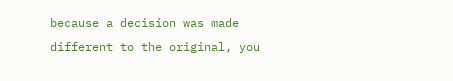because a decision was made different to the original, you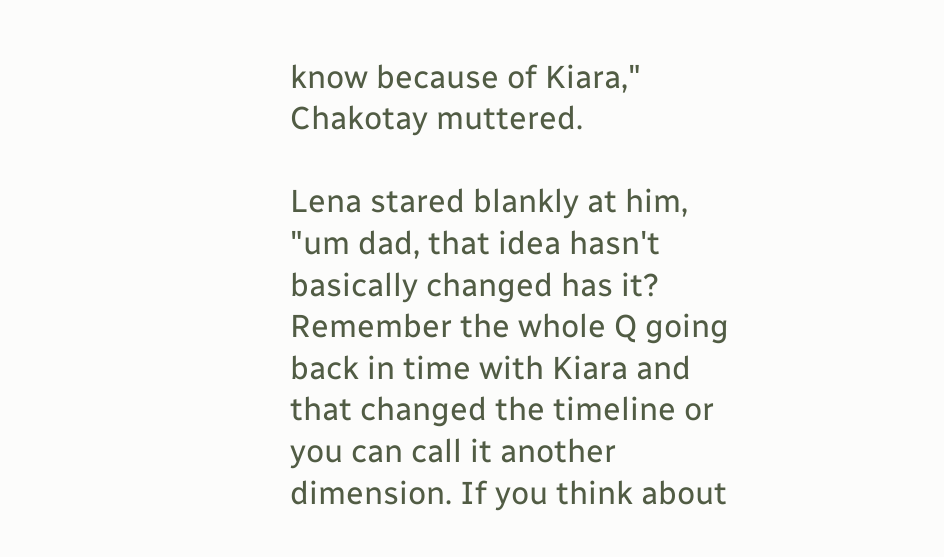know because of Kiara," Chakotay muttered.

Lena stared blankly at him, "um dad, that idea hasn't basically changed has it? Remember the whole Q going back in time with Kiara and that changed the timeline or you can call it another dimension. If you think about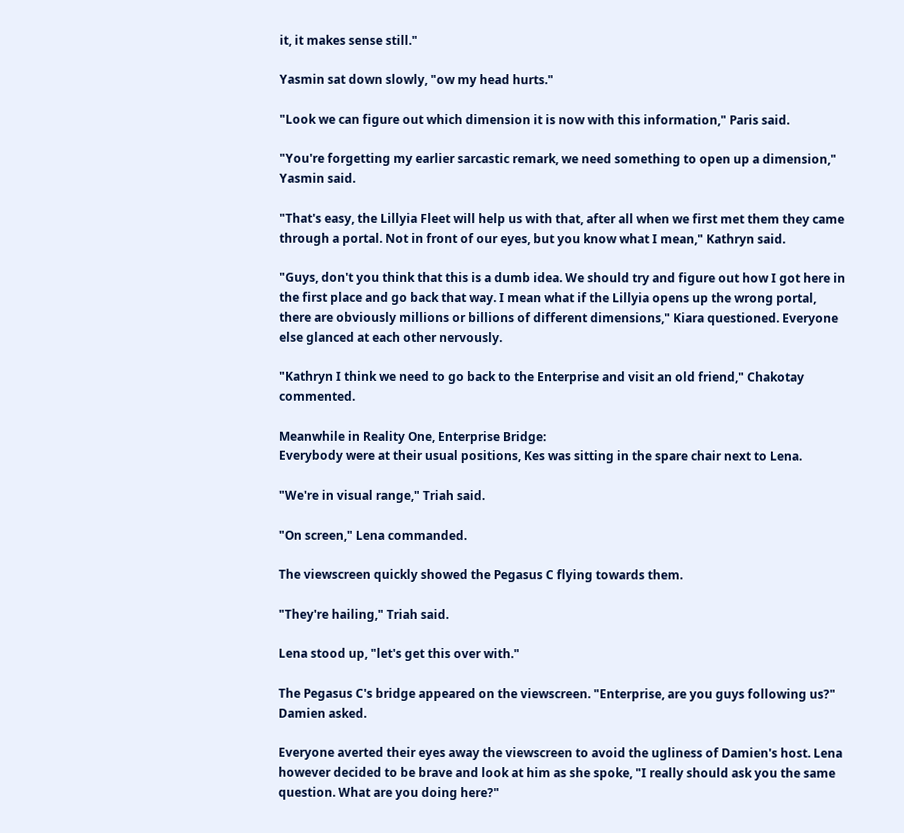it, it makes sense still."

Yasmin sat down slowly, "ow my head hurts."

"Look we can figure out which dimension it is now with this information," Paris said.

"You're forgetting my earlier sarcastic remark, we need something to open up a dimension," Yasmin said.

"That's easy, the Lillyia Fleet will help us with that, after all when we first met them they came through a portal. Not in front of our eyes, but you know what I mean," Kathryn said.

"Guys, don't you think that this is a dumb idea. We should try and figure out how I got here in the first place and go back that way. I mean what if the Lillyia opens up the wrong portal, there are obviously millions or billions of different dimensions," Kiara questioned. Everyone else glanced at each other nervously.

"Kathryn I think we need to go back to the Enterprise and visit an old friend," Chakotay commented.

Meanwhile in Reality One, Enterprise Bridge:
Everybody were at their usual positions, Kes was sitting in the spare chair next to Lena.

"We're in visual range," Triah said.

"On screen," Lena commanded.

The viewscreen quickly showed the Pegasus C flying towards them.

"They're hailing," Triah said.

Lena stood up, "let's get this over with."

The Pegasus C's bridge appeared on the viewscreen. "Enterprise, are you guys following us?" Damien asked.

Everyone averted their eyes away the viewscreen to avoid the ugliness of Damien's host. Lena however decided to be brave and look at him as she spoke, "I really should ask you the same question. What are you doing here?"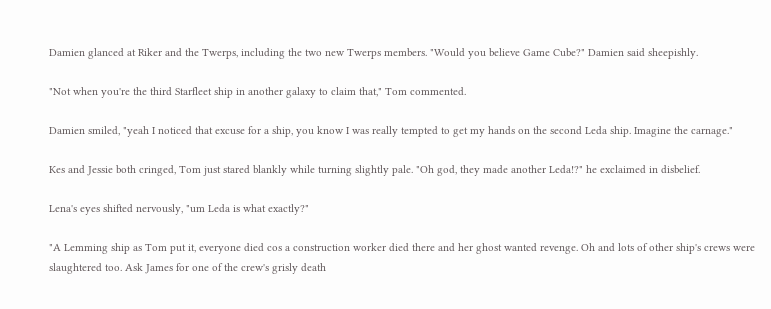Damien glanced at Riker and the Twerps, including the two new Twerps members. "Would you believe Game Cube?" Damien said sheepishly.

"Not when you're the third Starfleet ship in another galaxy to claim that," Tom commented.

Damien smiled, "yeah I noticed that excuse for a ship, you know I was really tempted to get my hands on the second Leda ship. Imagine the carnage."

Kes and Jessie both cringed, Tom just stared blankly while turning slightly pale. "Oh god, they made another Leda!?" he exclaimed in disbelief.

Lena's eyes shifted nervously, "um Leda is what exactly?"

"A Lemming ship as Tom put it, everyone died cos a construction worker died there and her ghost wanted revenge. Oh and lots of other ship's crews were slaughtered too. Ask James for one of the crew's grisly death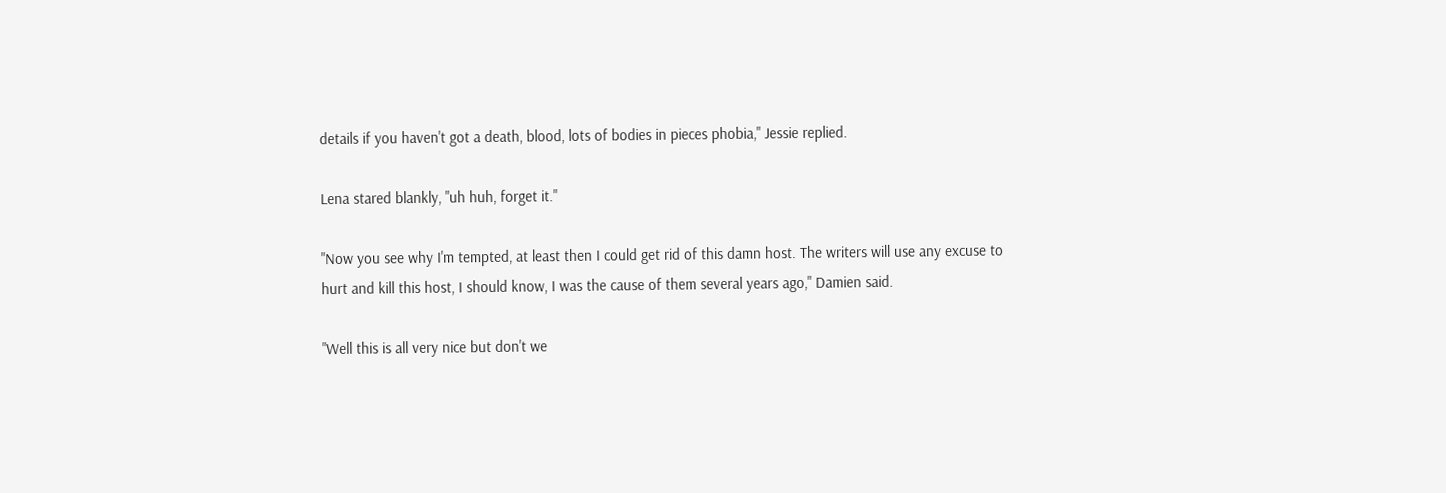details if you haven't got a death, blood, lots of bodies in pieces phobia," Jessie replied.

Lena stared blankly, "uh huh, forget it."

"Now you see why I'm tempted, at least then I could get rid of this damn host. The writers will use any excuse to hurt and kill this host, I should know, I was the cause of them several years ago," Damien said.

"Well this is all very nice but don't we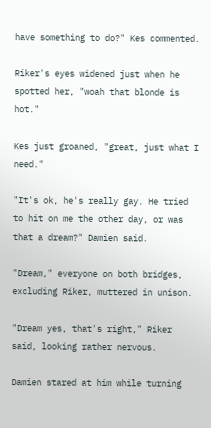have something to do?" Kes commented.

Riker's eyes widened just when he spotted her, "woah that blonde is hot."

Kes just groaned, "great, just what I need."

"It's ok, he's really gay. He tried to hit on me the other day, or was that a dream?" Damien said.

"Dream," everyone on both bridges, excluding Riker, muttered in unison.

"Dream yes, that's right," Riker said, looking rather nervous.

Damien stared at him while turning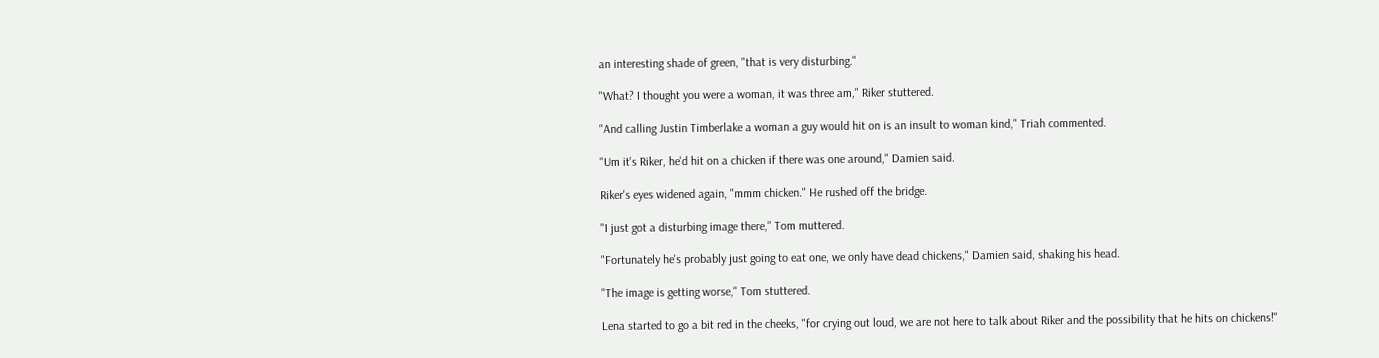an interesting shade of green, "that is very disturbing."

"What? I thought you were a woman, it was three am," Riker stuttered.

"And calling Justin Timberlake a woman a guy would hit on is an insult to woman kind," Triah commented.

"Um it's Riker, he'd hit on a chicken if there was one around," Damien said.

Riker's eyes widened again, "mmm chicken." He rushed off the bridge.

"I just got a disturbing image there," Tom muttered.

"Fortunately he's probably just going to eat one, we only have dead chickens," Damien said, shaking his head.

"The image is getting worse," Tom stuttered.

Lena started to go a bit red in the cheeks, "for crying out loud, we are not here to talk about Riker and the possibility that he hits on chickens!"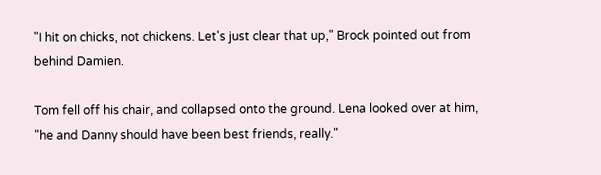"I hit on chicks, not chickens. Let's just clear that up," Brock pointed out from behind Damien.

Tom fell off his chair, and collapsed onto the ground. Lena looked over at him, "he and Danny should have been best friends, really."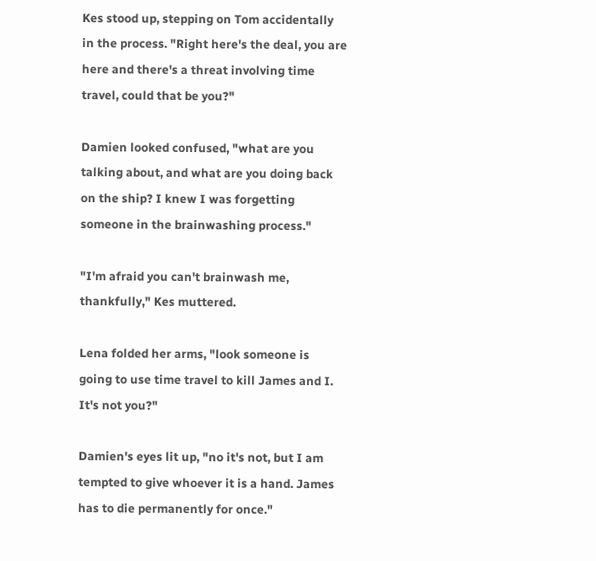Kes stood up, stepping on Tom accidentally in the process. "Right here's the deal, you are here and there's a threat involving time travel, could that be you?"

Damien looked confused, "what are you talking about, and what are you doing back on the ship? I knew I was forgetting someone in the brainwashing process."

"I'm afraid you can't brainwash me, thankfully," Kes muttered.

Lena folded her arms, "look someone is going to use time travel to kill James and I. It's not you?"

Damien's eyes lit up, "no it's not, but I am tempted to give whoever it is a hand. James has to die permanently for once."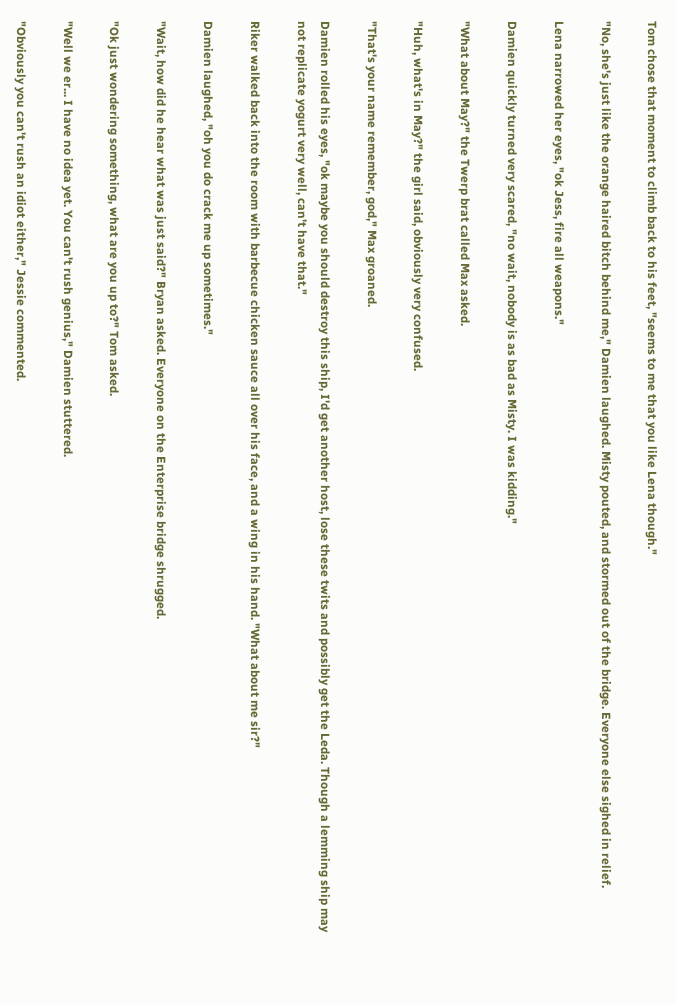Tom chose that moment to climb back to his feet, "seems to me that you like Lena though."

"No, she's just like the orange haired bitch behind me," Damien laughed. Misty pouted, and stormed out of the bridge. Everyone else sighed in relief.

Lena narrowed her eyes, "ok Jess, fire all weapons."

Damien quickly turned very scared, "no wait, nobody is as bad as Misty. I was kidding."

"What about May?" the Twerp brat called Max asked.

"Huh, what's in May?" the girl said, obviously very confused.

"That's your name remember, god," Max groaned.

Damien rolled his eyes, "ok maybe you should destroy this ship, I'd get another host, lose these twits and possibly get the Leda. Though a lemming ship may not replicate yogurt very well, can't have that."

Riker walked back into the room with barbecue chicken sauce all over his face, and a wing in his hand. "What about me sir?"

Damien laughed, "oh you do crack me up sometimes."

"Wait, how did he hear what was just said?" Bryan asked. Everyone on the Enterprise bridge shrugged.

"Ok just wondering something, what are you up to?" Tom asked.

"Well we er... I have no idea yet. You can't rush genius," Damien stuttered.

"Obviously you can't rush an idiot either," Jessie commented.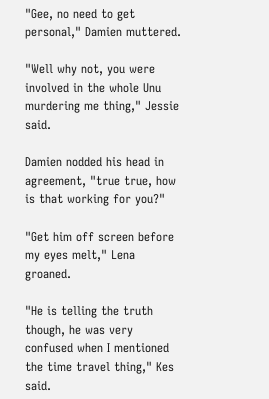"Gee, no need to get personal," Damien muttered.

"Well why not, you were involved in the whole Unu murdering me thing," Jessie said.

Damien nodded his head in agreement, "true true, how is that working for you?"

"Get him off screen before my eyes melt," Lena groaned.

"He is telling the truth though, he was very confused when I mentioned the time travel thing," Kes said.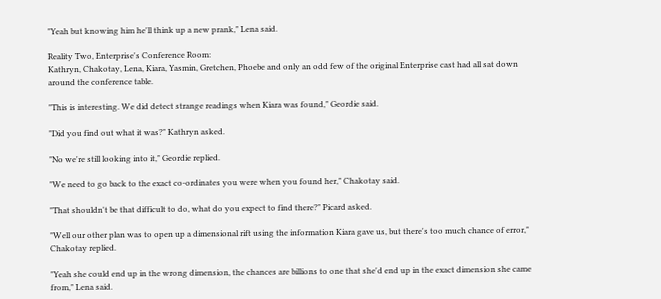"Yeah but knowing him he'll think up a new prank," Lena said.

Reality Two, Enterprise's Conference Room:
Kathryn, Chakotay, Lena, Kiara, Yasmin, Gretchen, Phoebe and only an odd few of the original Enterprise cast had all sat down around the conference table.

"This is interesting. We did detect strange readings when Kiara was found," Geordie said.

"Did you find out what it was?" Kathryn asked.

"No we're still looking into it," Geordie replied.

"We need to go back to the exact co-ordinates you were when you found her," Chakotay said.

"That shouldn't be that difficult to do, what do you expect to find there?" Picard asked.

"Well our other plan was to open up a dimensional rift using the information Kiara gave us, but there's too much chance of error," Chakotay replied.

"Yeah she could end up in the wrong dimension, the chances are billions to one that she'd end up in the exact dimension she came from," Lena said.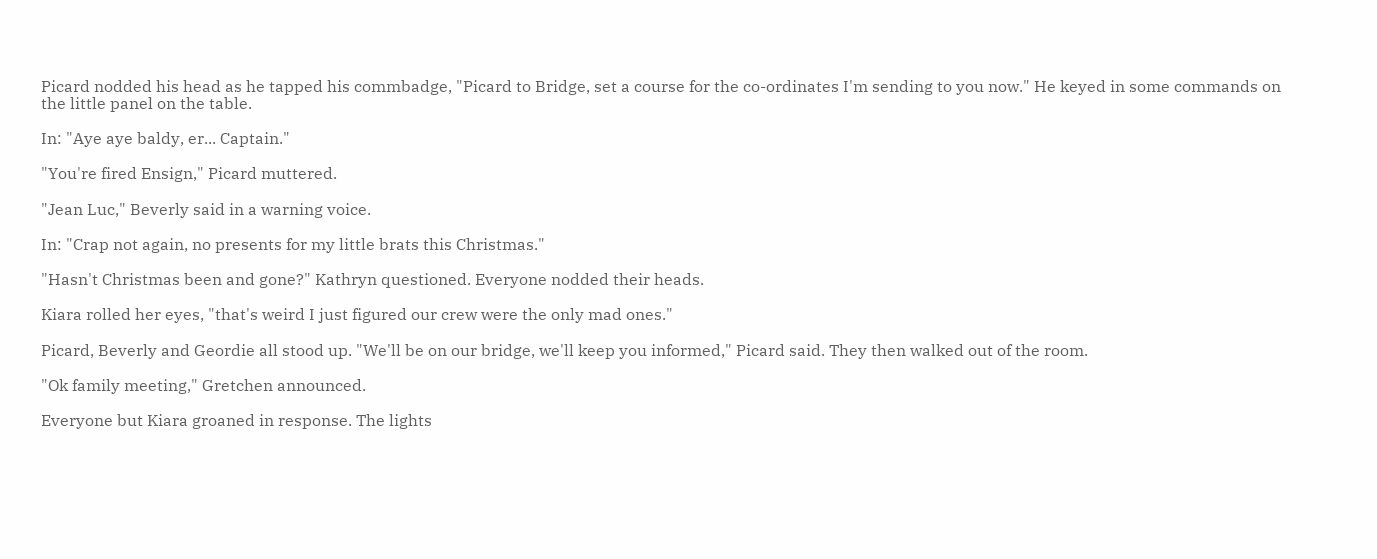Picard nodded his head as he tapped his commbadge, "Picard to Bridge, set a course for the co-ordinates I'm sending to you now." He keyed in some commands on the little panel on the table.

In: "Aye aye baldy, er... Captain."

"You're fired Ensign," Picard muttered.

"Jean Luc," Beverly said in a warning voice.

In: "Crap not again, no presents for my little brats this Christmas."

"Hasn't Christmas been and gone?" Kathryn questioned. Everyone nodded their heads.

Kiara rolled her eyes, "that's weird I just figured our crew were the only mad ones."

Picard, Beverly and Geordie all stood up. "We'll be on our bridge, we'll keep you informed," Picard said. They then walked out of the room.

"Ok family meeting," Gretchen announced.

Everyone but Kiara groaned in response. The lights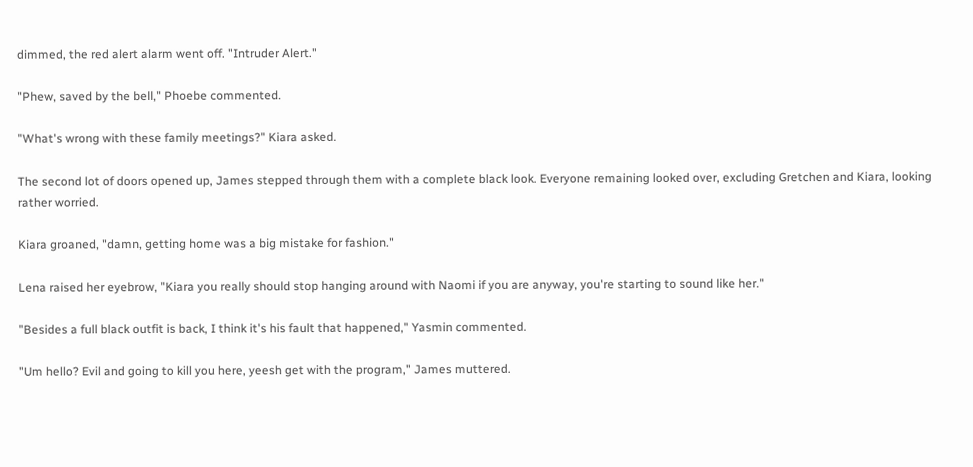dimmed, the red alert alarm went off. "Intruder Alert."

"Phew, saved by the bell," Phoebe commented.

"What's wrong with these family meetings?" Kiara asked.

The second lot of doors opened up, James stepped through them with a complete black look. Everyone remaining looked over, excluding Gretchen and Kiara, looking rather worried.

Kiara groaned, "damn, getting home was a big mistake for fashion."

Lena raised her eyebrow, "Kiara you really should stop hanging around with Naomi if you are anyway, you're starting to sound like her."

"Besides a full black outfit is back, I think it's his fault that happened," Yasmin commented.

"Um hello? Evil and going to kill you here, yeesh get with the program," James muttered.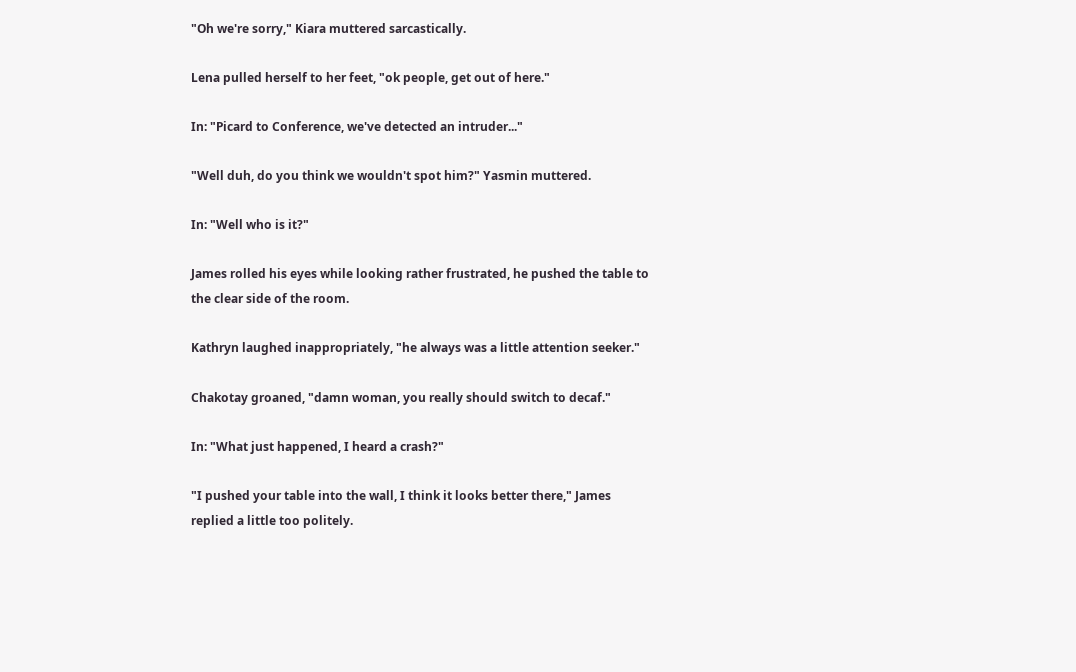"Oh we're sorry," Kiara muttered sarcastically.

Lena pulled herself to her feet, "ok people, get out of here."

In: "Picard to Conference, we've detected an intruder..."

"Well duh, do you think we wouldn't spot him?" Yasmin muttered.

In: "Well who is it?"

James rolled his eyes while looking rather frustrated, he pushed the table to the clear side of the room.

Kathryn laughed inappropriately, "he always was a little attention seeker."

Chakotay groaned, "damn woman, you really should switch to decaf."

In: "What just happened, I heard a crash?"

"I pushed your table into the wall, I think it looks better there," James replied a little too politely.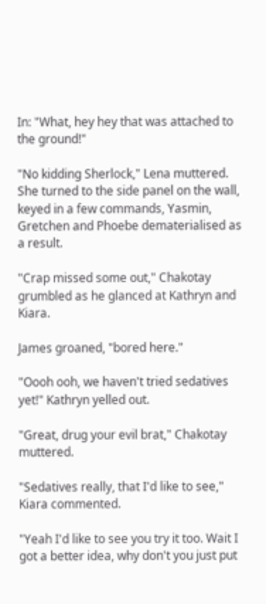In: "What, hey hey that was attached to the ground!"

"No kidding Sherlock," Lena muttered. She turned to the side panel on the wall, keyed in a few commands, Yasmin, Gretchen and Phoebe dematerialised as a result.

"Crap missed some out," Chakotay grumbled as he glanced at Kathryn and Kiara.

James groaned, "bored here."

"Oooh ooh, we haven't tried sedatives yet!" Kathryn yelled out.

"Great, drug your evil brat," Chakotay muttered.

"Sedatives really, that I'd like to see," Kiara commented.

"Yeah I'd like to see you try it too. Wait I got a better idea, why don't you just put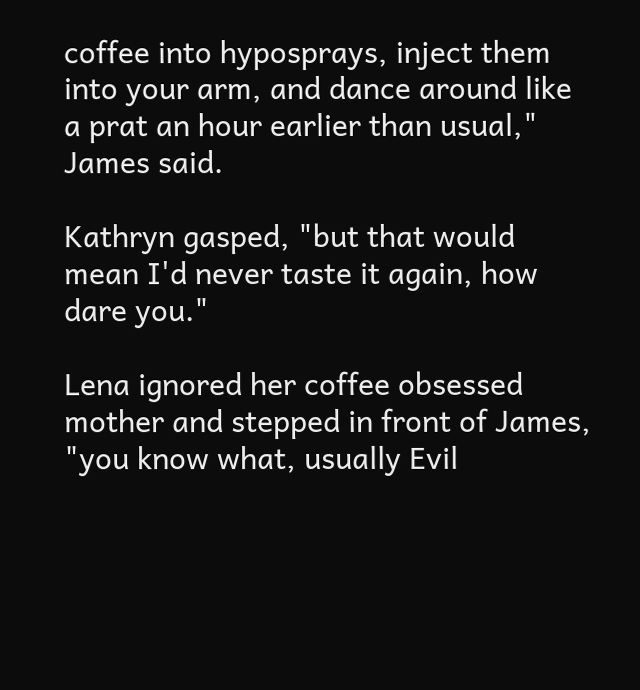coffee into hyposprays, inject them into your arm, and dance around like a prat an hour earlier than usual," James said.

Kathryn gasped, "but that would mean I'd never taste it again, how dare you."

Lena ignored her coffee obsessed mother and stepped in front of James, "you know what, usually Evil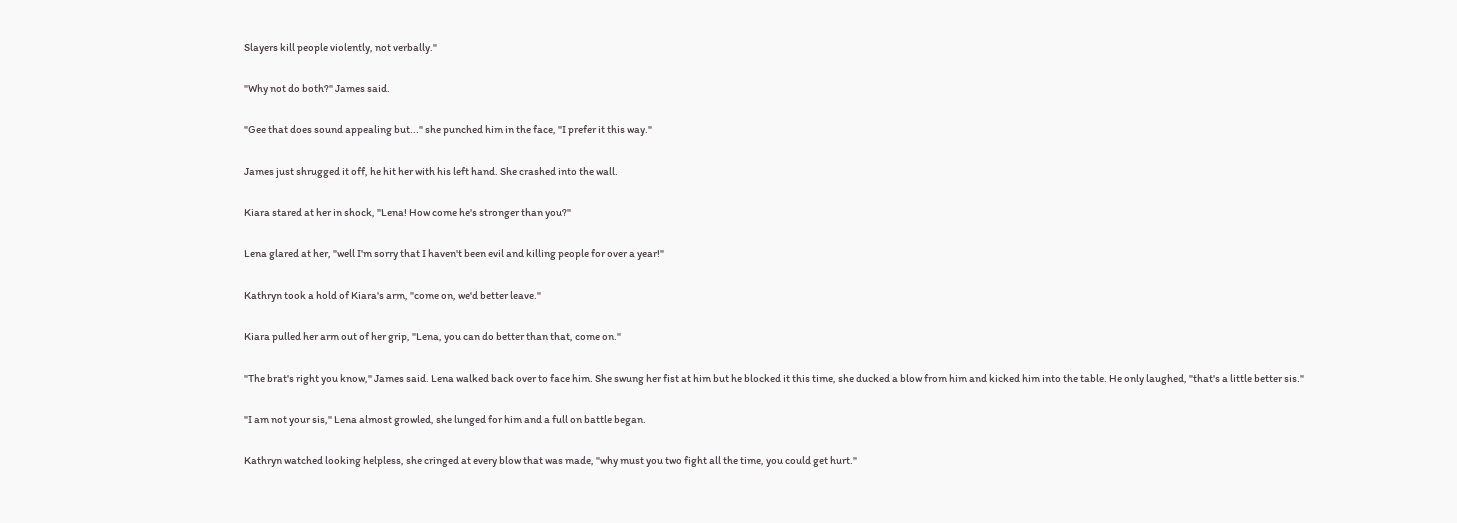Slayers kill people violently, not verbally."

"Why not do both?" James said.

"Gee that does sound appealing but..." she punched him in the face, "I prefer it this way."

James just shrugged it off, he hit her with his left hand. She crashed into the wall.

Kiara stared at her in shock, "Lena! How come he's stronger than you?"

Lena glared at her, "well I'm sorry that I haven't been evil and killing people for over a year!"

Kathryn took a hold of Kiara's arm, "come on, we'd better leave."

Kiara pulled her arm out of her grip, "Lena, you can do better than that, come on."

"The brat's right you know," James said. Lena walked back over to face him. She swung her fist at him but he blocked it this time, she ducked a blow from him and kicked him into the table. He only laughed, "that's a little better sis."

"I am not your sis," Lena almost growled, she lunged for him and a full on battle began.

Kathryn watched looking helpless, she cringed at every blow that was made, "why must you two fight all the time, you could get hurt."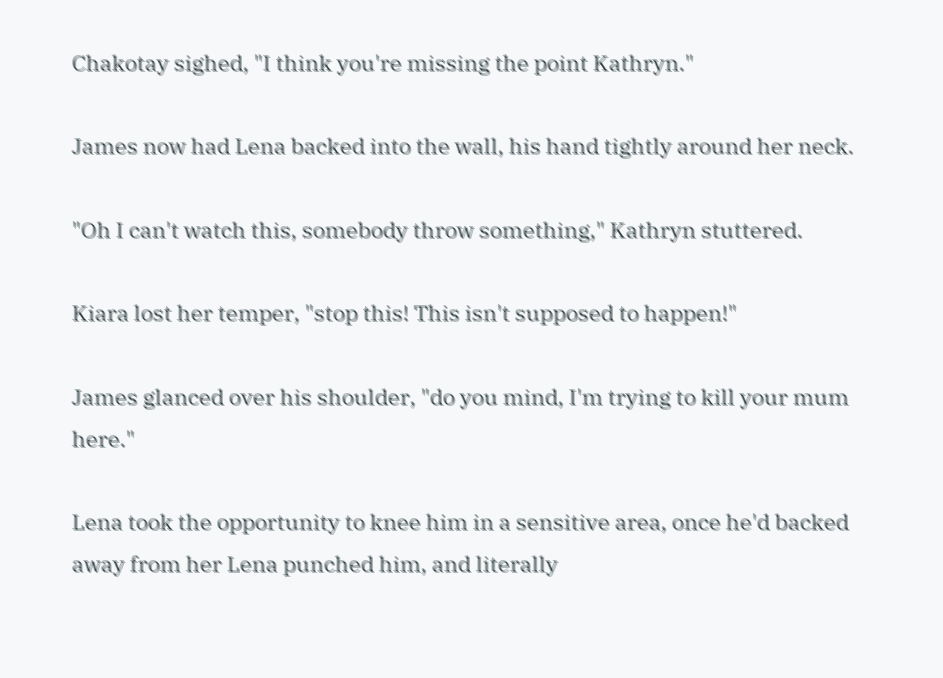Chakotay sighed, "I think you're missing the point Kathryn."

James now had Lena backed into the wall, his hand tightly around her neck.

"Oh I can't watch this, somebody throw something," Kathryn stuttered.

Kiara lost her temper, "stop this! This isn't supposed to happen!"

James glanced over his shoulder, "do you mind, I'm trying to kill your mum here."

Lena took the opportunity to knee him in a sensitive area, once he'd backed away from her Lena punched him, and literally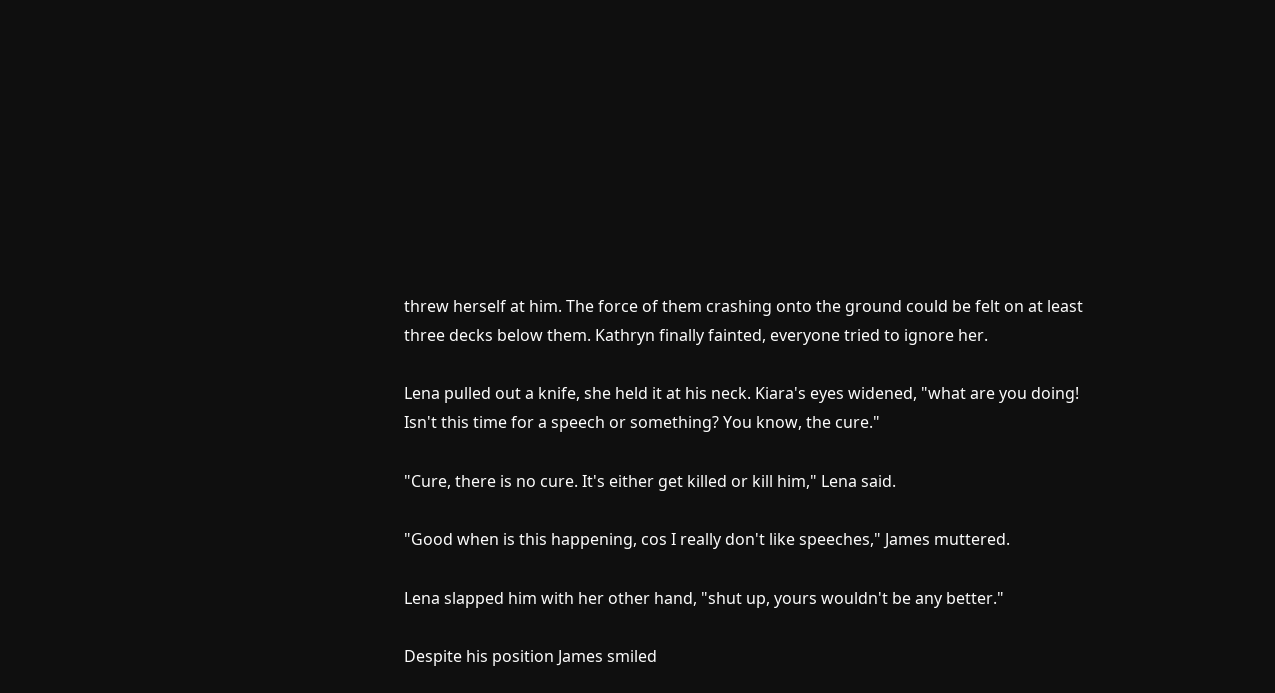threw herself at him. The force of them crashing onto the ground could be felt on at least three decks below them. Kathryn finally fainted, everyone tried to ignore her.

Lena pulled out a knife, she held it at his neck. Kiara's eyes widened, "what are you doing! Isn't this time for a speech or something? You know, the cure."

"Cure, there is no cure. It's either get killed or kill him," Lena said.

"Good when is this happening, cos I really don't like speeches," James muttered.

Lena slapped him with her other hand, "shut up, yours wouldn't be any better."

Despite his position James smiled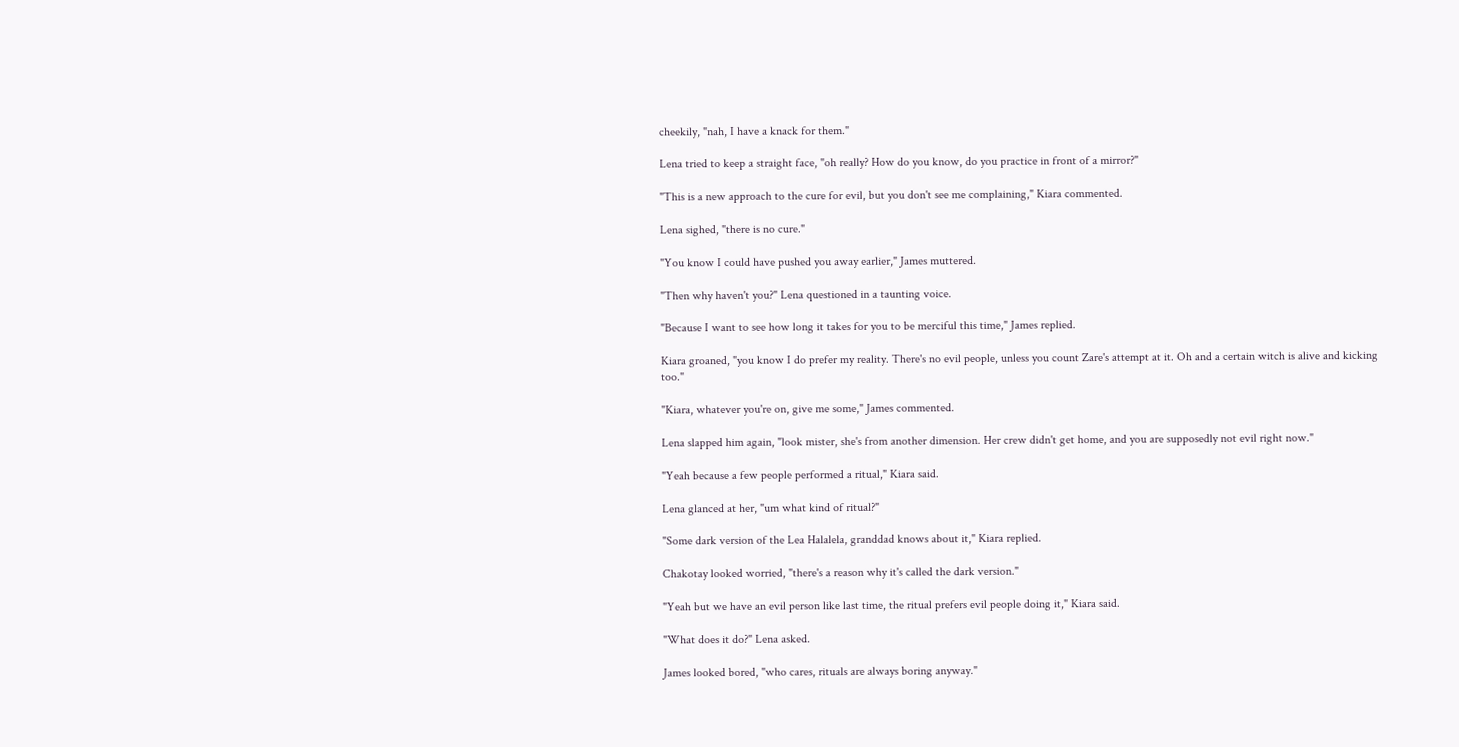cheekily, "nah, I have a knack for them."

Lena tried to keep a straight face, "oh really? How do you know, do you practice in front of a mirror?"

"This is a new approach to the cure for evil, but you don't see me complaining," Kiara commented.

Lena sighed, "there is no cure."

"You know I could have pushed you away earlier," James muttered.

"Then why haven't you?" Lena questioned in a taunting voice.

"Because I want to see how long it takes for you to be merciful this time," James replied.

Kiara groaned, "you know I do prefer my reality. There's no evil people, unless you count Zare's attempt at it. Oh and a certain witch is alive and kicking too."

"Kiara, whatever you're on, give me some," James commented.

Lena slapped him again, "look mister, she's from another dimension. Her crew didn't get home, and you are supposedly not evil right now."

"Yeah because a few people performed a ritual," Kiara said.

Lena glanced at her, "um what kind of ritual?"

"Some dark version of the Lea Halalela, granddad knows about it," Kiara replied.

Chakotay looked worried, "there's a reason why it's called the dark version."

"Yeah but we have an evil person like last time, the ritual prefers evil people doing it," Kiara said.

"What does it do?" Lena asked.

James looked bored, "who cares, rituals are always boring anyway."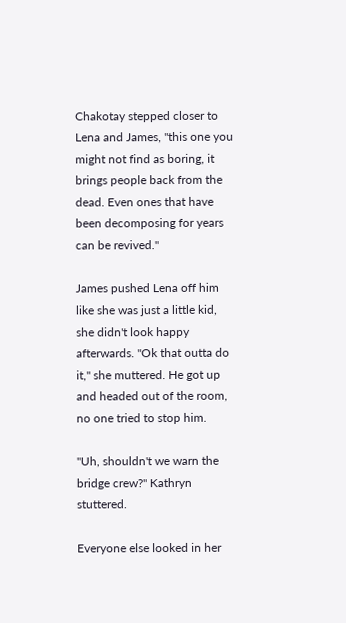Chakotay stepped closer to Lena and James, "this one you might not find as boring, it brings people back from the dead. Even ones that have been decomposing for years can be revived."

James pushed Lena off him like she was just a little kid, she didn't look happy afterwards. "Ok that outta do it," she muttered. He got up and headed out of the room, no one tried to stop him.

"Uh, shouldn't we warn the bridge crew?" Kathryn stuttered.

Everyone else looked in her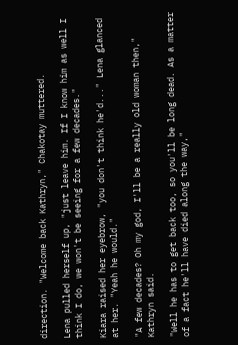direction. "Welcome back Kathryn," Chakotay muttered.

Lena pulled herself up, "just leave him. If I know him as well I think I do, we won't be seeing for a few decades."

Kiara raised her eyebrow, "you don't think he'd..." Lena glanced at her. "Yeah he would."

"A few decades? Oh my god, I'll be a really old woman then," Kathryn said.

"Well he has to get back too, so you'll be long dead. As a matter of a fact he'll have died along the way,"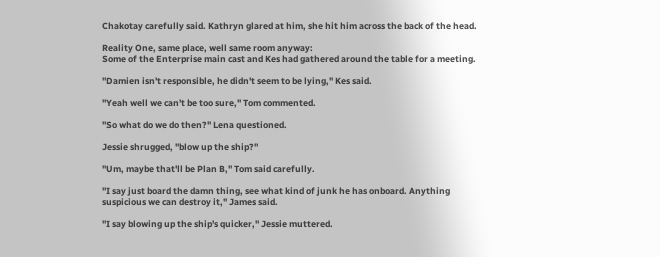Chakotay carefully said. Kathryn glared at him, she hit him across the back of the head.

Reality One, same place, well same room anyway:
Some of the Enterprise main cast and Kes had gathered around the table for a meeting.

"Damien isn't responsible, he didn't seem to be lying," Kes said.

"Yeah well we can't be too sure," Tom commented.

"So what do we do then?" Lena questioned.

Jessie shrugged, "blow up the ship?"

"Um, maybe that'll be Plan B," Tom said carefully.

"I say just board the damn thing, see what kind of junk he has onboard. Anything suspicious we can destroy it," James said.

"I say blowing up the ship's quicker," Jessie muttered.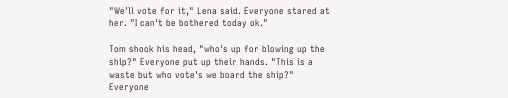"We'll vote for it," Lena said. Everyone stared at her. "I can't be bothered today ok."

Tom shook his head, "who's up for blowing up the ship?" Everyone put up their hands. "This is a waste but who vote's we board the ship?" Everyone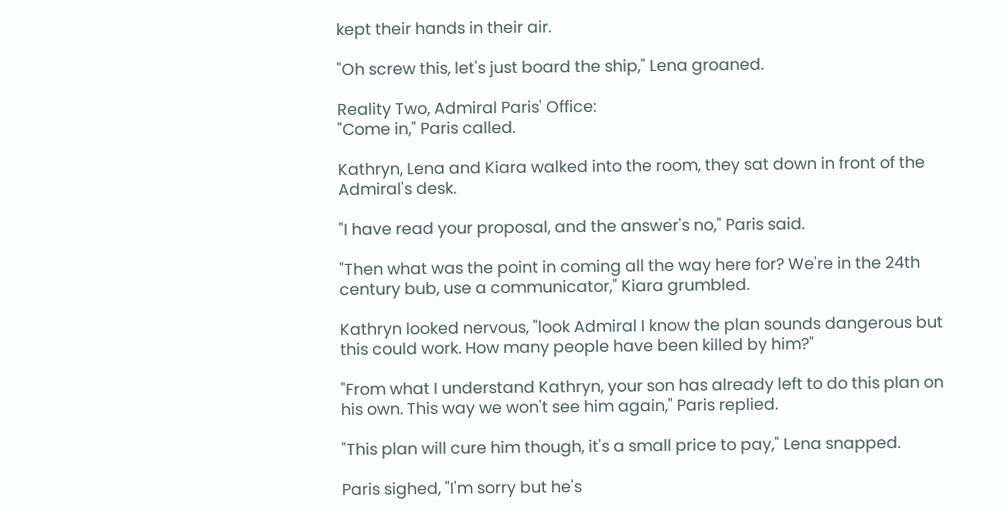kept their hands in their air.

"Oh screw this, let's just board the ship," Lena groaned.

Reality Two, Admiral Paris' Office:
"Come in," Paris called.

Kathryn, Lena and Kiara walked into the room, they sat down in front of the Admiral's desk.

"I have read your proposal, and the answer's no," Paris said.

"Then what was the point in coming all the way here for? We're in the 24th century bub, use a communicator," Kiara grumbled.

Kathryn looked nervous, "look Admiral I know the plan sounds dangerous but this could work. How many people have been killed by him?"

"From what I understand Kathryn, your son has already left to do this plan on his own. This way we won't see him again," Paris replied.

"This plan will cure him though, it's a small price to pay," Lena snapped.

Paris sighed, "I'm sorry but he's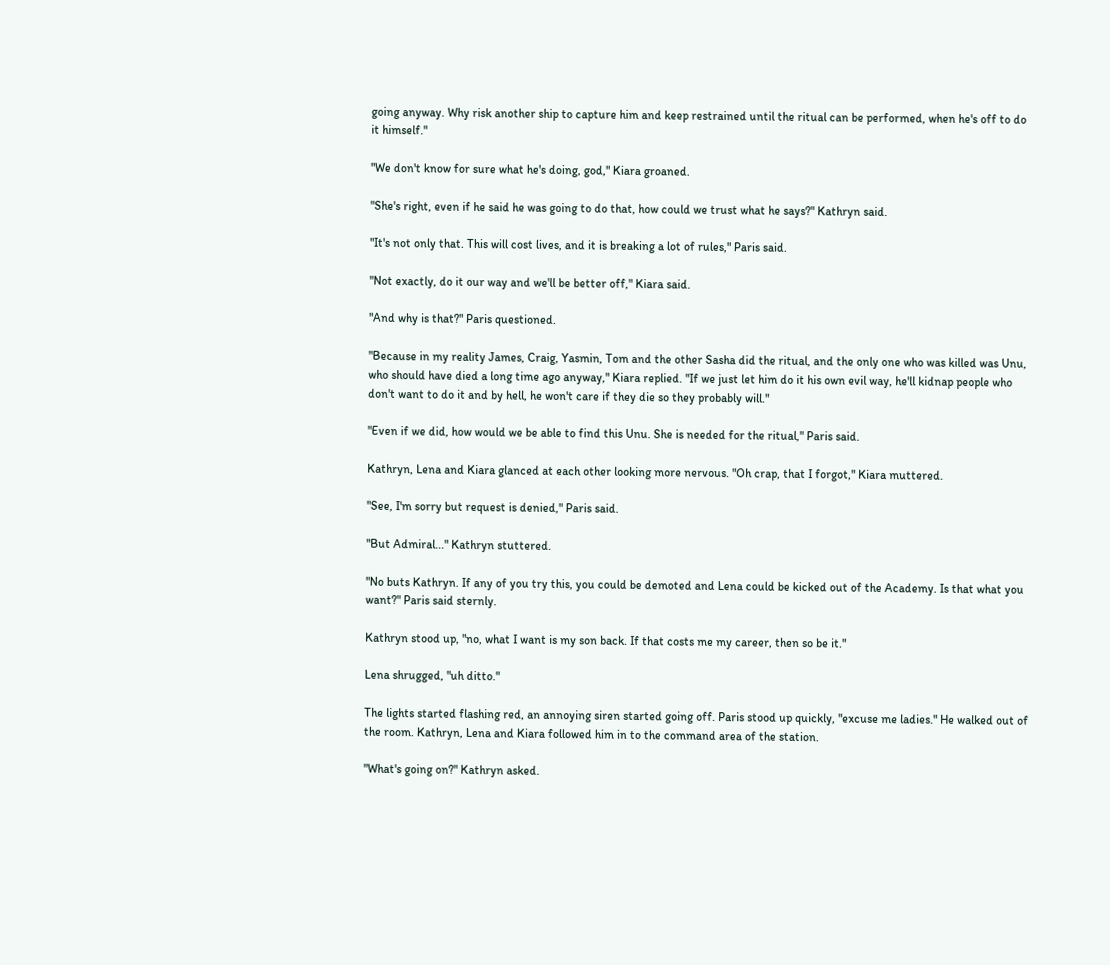going anyway. Why risk another ship to capture him and keep restrained until the ritual can be performed, when he's off to do it himself."

"We don't know for sure what he's doing, god," Kiara groaned.

"She's right, even if he said he was going to do that, how could we trust what he says?" Kathryn said.

"It's not only that. This will cost lives, and it is breaking a lot of rules," Paris said.

"Not exactly, do it our way and we'll be better off," Kiara said.

"And why is that?" Paris questioned.

"Because in my reality James, Craig, Yasmin, Tom and the other Sasha did the ritual, and the only one who was killed was Unu, who should have died a long time ago anyway," Kiara replied. "If we just let him do it his own evil way, he'll kidnap people who don't want to do it and by hell, he won't care if they die so they probably will."

"Even if we did, how would we be able to find this Unu. She is needed for the ritual," Paris said.

Kathryn, Lena and Kiara glanced at each other looking more nervous. "Oh crap, that I forgot," Kiara muttered.

"See, I'm sorry but request is denied," Paris said.

"But Admiral..." Kathryn stuttered.

"No buts Kathryn. If any of you try this, you could be demoted and Lena could be kicked out of the Academy. Is that what you want?" Paris said sternly.

Kathryn stood up, "no, what I want is my son back. If that costs me my career, then so be it."

Lena shrugged, "uh ditto."

The lights started flashing red, an annoying siren started going off. Paris stood up quickly, "excuse me ladies." He walked out of the room. Kathryn, Lena and Kiara followed him in to the command area of the station.

"What's going on?" Kathryn asked.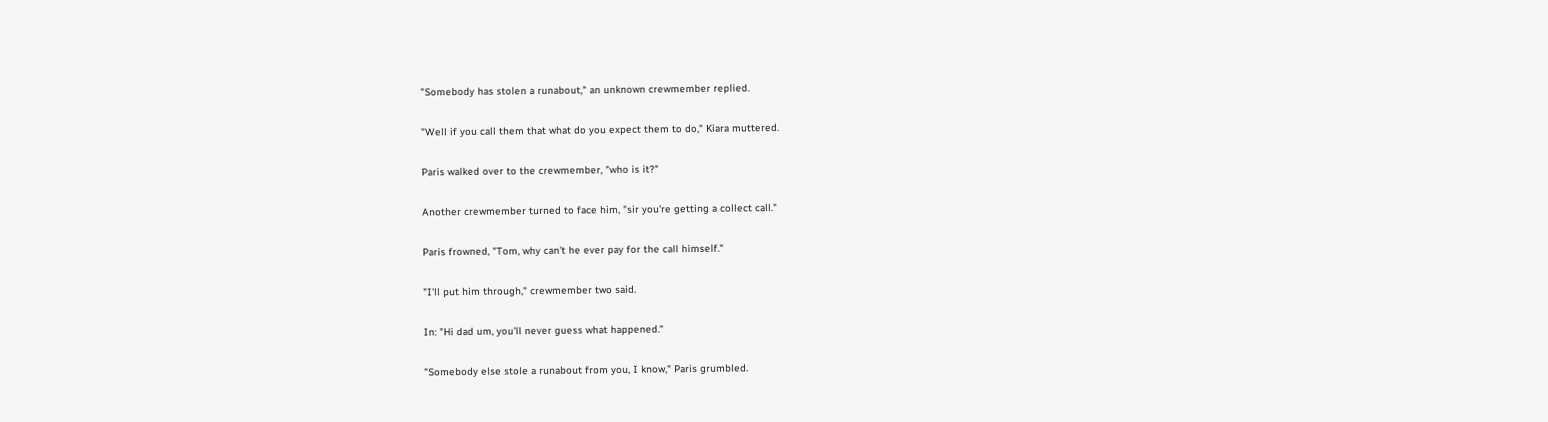"Somebody has stolen a runabout," an unknown crewmember replied.

"Well if you call them that what do you expect them to do," Kiara muttered.

Paris walked over to the crewmember, "who is it?"

Another crewmember turned to face him, "sir you're getting a collect call."

Paris frowned, "Tom, why can't he ever pay for the call himself."

"I'll put him through," crewmember two said.

In: "Hi dad um, you'll never guess what happened."

"Somebody else stole a runabout from you, I know," Paris grumbled.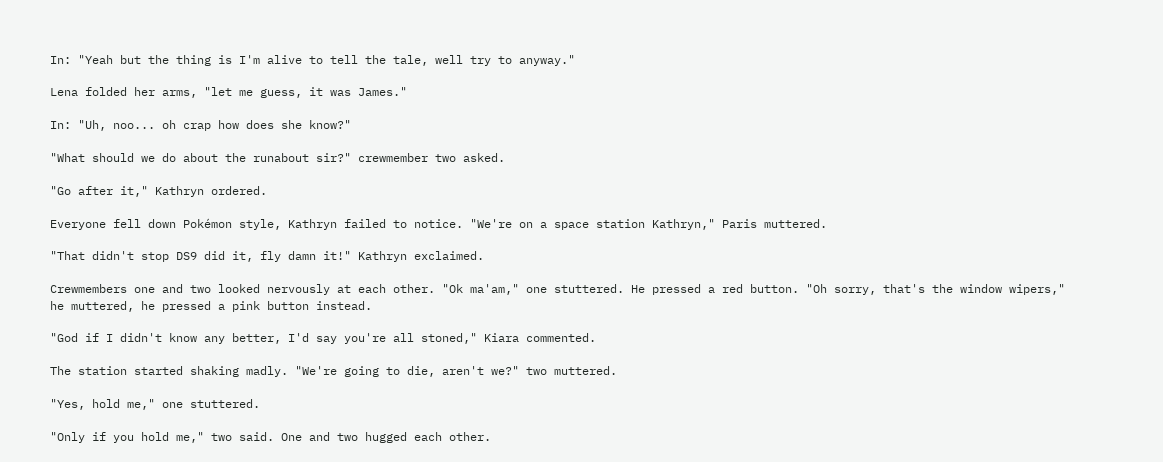In: "Yeah but the thing is I'm alive to tell the tale, well try to anyway."

Lena folded her arms, "let me guess, it was James."

In: "Uh, noo... oh crap how does she know?"

"What should we do about the runabout sir?" crewmember two asked.

"Go after it," Kathryn ordered.

Everyone fell down Pokémon style, Kathryn failed to notice. "We're on a space station Kathryn," Paris muttered.

"That didn't stop DS9 did it, fly damn it!" Kathryn exclaimed.

Crewmembers one and two looked nervously at each other. "Ok ma'am," one stuttered. He pressed a red button. "Oh sorry, that's the window wipers," he muttered, he pressed a pink button instead.

"God if I didn't know any better, I'd say you're all stoned," Kiara commented.

The station started shaking madly. "We're going to die, aren't we?" two muttered.

"Yes, hold me," one stuttered.

"Only if you hold me," two said. One and two hugged each other.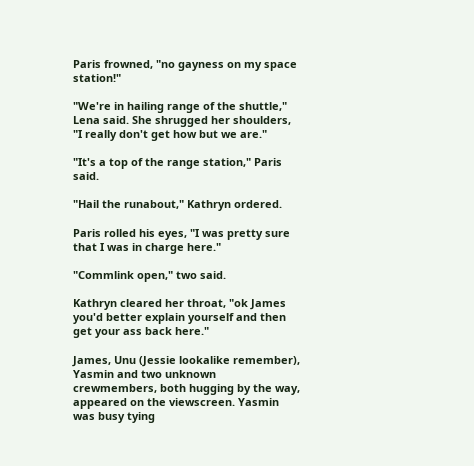Paris frowned, "no gayness on my space station!"

"We're in hailing range of the shuttle," Lena said. She shrugged her shoulders, "I really don't get how but we are."

"It's a top of the range station," Paris said.

"Hail the runabout," Kathryn ordered.

Paris rolled his eyes, "I was pretty sure that I was in charge here."

"Commlink open," two said.

Kathryn cleared her throat, "ok James you'd better explain yourself and then get your ass back here."

James, Unu (Jessie lookalike remember), Yasmin and two unknown crewmembers, both hugging by the way, appeared on the viewscreen. Yasmin was busy tying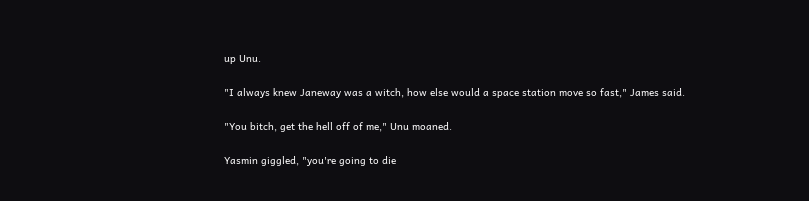up Unu.

"I always knew Janeway was a witch, how else would a space station move so fast," James said.

"You bitch, get the hell off of me," Unu moaned.

Yasmin giggled, "you're going to die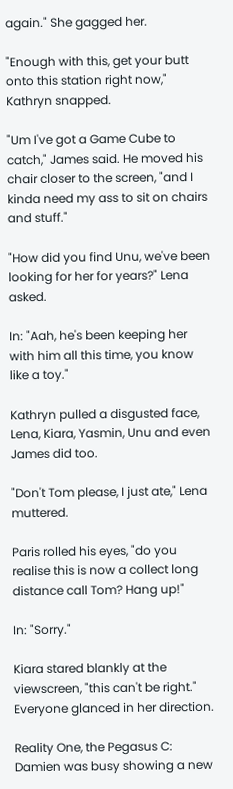again." She gagged her.

"Enough with this, get your butt onto this station right now," Kathryn snapped.

"Um I've got a Game Cube to catch," James said. He moved his chair closer to the screen, "and I kinda need my ass to sit on chairs and stuff."

"How did you find Unu, we've been looking for her for years?" Lena asked.

In: "Aah, he's been keeping her with him all this time, you know like a toy."

Kathryn pulled a disgusted face, Lena, Kiara, Yasmin, Unu and even James did too.

"Don't Tom please, I just ate," Lena muttered.

Paris rolled his eyes, "do you realise this is now a collect long distance call Tom? Hang up!"

In: "Sorry."

Kiara stared blankly at the viewscreen, "this can't be right." Everyone glanced in her direction.

Reality One, the Pegasus C:
Damien was busy showing a new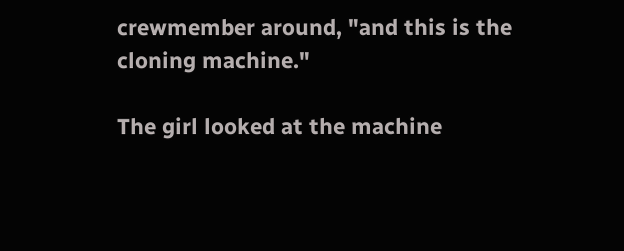crewmember around, "and this is the cloning machine."

The girl looked at the machine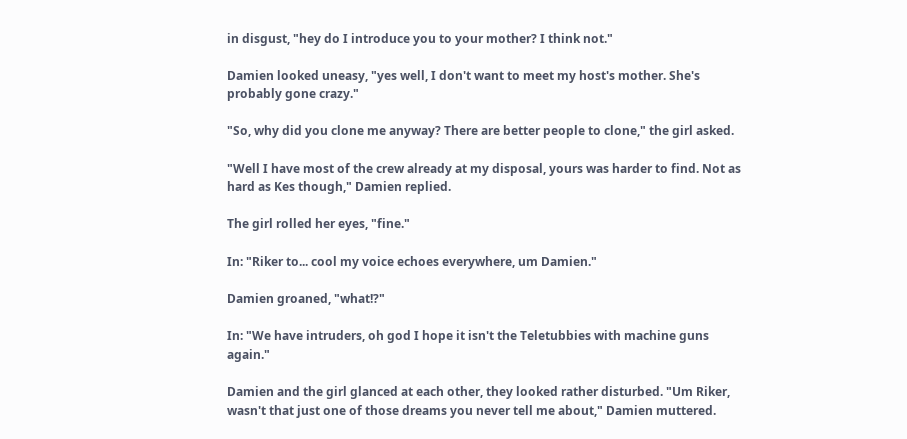in disgust, "hey do I introduce you to your mother? I think not."

Damien looked uneasy, "yes well, I don't want to meet my host's mother. She's probably gone crazy."

"So, why did you clone me anyway? There are better people to clone," the girl asked.

"Well I have most of the crew already at my disposal, yours was harder to find. Not as hard as Kes though," Damien replied.

The girl rolled her eyes, "fine."

In: "Riker to... cool my voice echoes everywhere, um Damien."

Damien groaned, "what!?"

In: "We have intruders, oh god I hope it isn't the Teletubbies with machine guns again."

Damien and the girl glanced at each other, they looked rather disturbed. "Um Riker, wasn't that just one of those dreams you never tell me about," Damien muttered.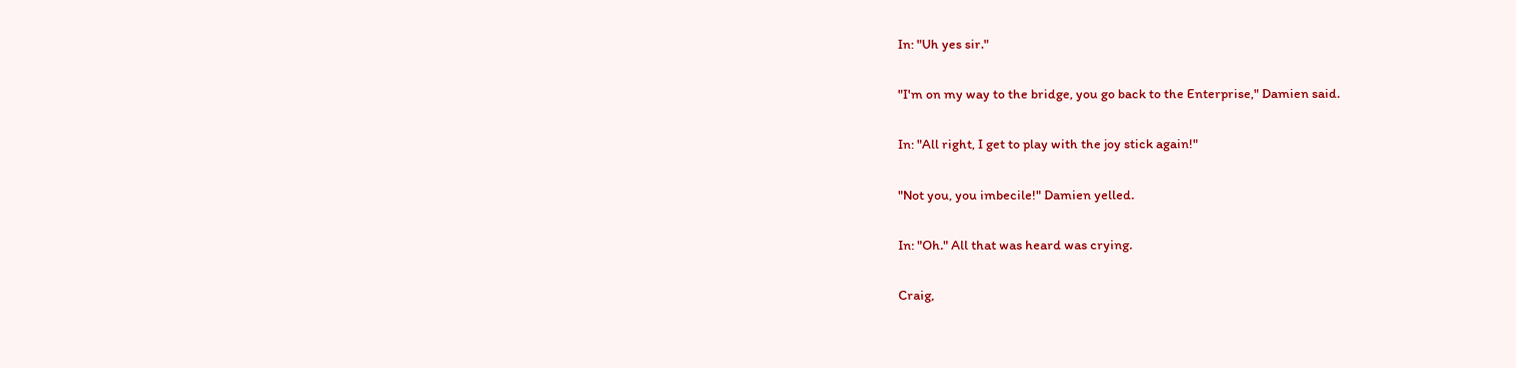In: "Uh yes sir."

"I'm on my way to the bridge, you go back to the Enterprise," Damien said.

In: "All right, I get to play with the joy stick again!"

"Not you, you imbecile!" Damien yelled.

In: "Oh." All that was heard was crying.

Craig,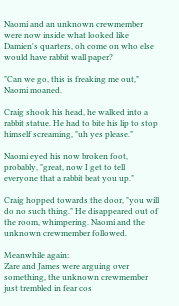Naomi and an unknown crewmember were now inside what looked like Damien's quarters, oh come on who else would have rabbit wall paper?

"Can we go, this is freaking me out," Naomi moaned.

Craig shook his head, he walked into a rabbit statue. He had to bite his lip to stop himself screaming, "uh yes please."

Naomi eyed his now broken foot, probably, "great, now I get to tell everyone that a rabbit beat you up."

Craig hopped towards the door, "you will do no such thing." He disappeared out of the room, whimpering. Naomi and the unknown crewmember followed.

Meanwhile again:
Zare and James were arguing over something, the unknown crewmember just trembled in fear cos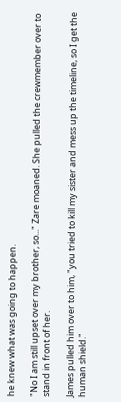he knew what was going to happen.

"No I am still upset over my brother, so..." Zare moaned. She pulled the crewmember over to stand in front of her.

James pulled him over to him, "you tried to kill my sister and mess up the timeline, so I get the human shield."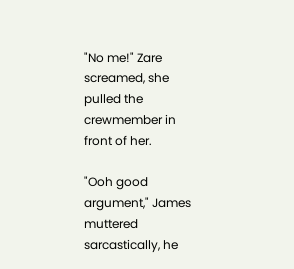"No me!" Zare screamed, she pulled the crewmember in front of her.

"Ooh good argument," James muttered sarcastically, he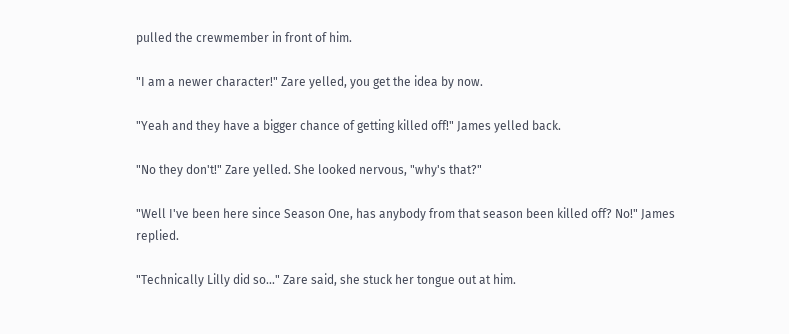pulled the crewmember in front of him.

"I am a newer character!" Zare yelled, you get the idea by now.

"Yeah and they have a bigger chance of getting killed off!" James yelled back.

"No they don't!" Zare yelled. She looked nervous, "why's that?"

"Well I've been here since Season One, has anybody from that season been killed off? No!" James replied.

"Technically Lilly did so..." Zare said, she stuck her tongue out at him.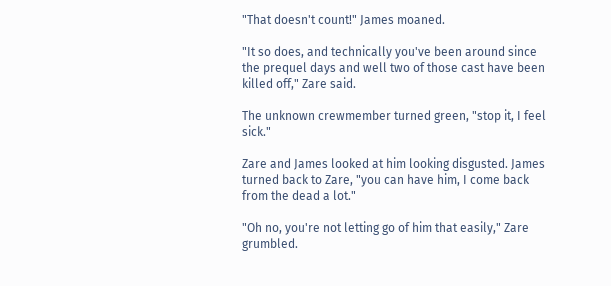"That doesn't count!" James moaned.

"It so does, and technically you've been around since the prequel days and well two of those cast have been killed off," Zare said.

The unknown crewmember turned green, "stop it, I feel sick."

Zare and James looked at him looking disgusted. James turned back to Zare, "you can have him, I come back from the dead a lot."

"Oh no, you're not letting go of him that easily," Zare grumbled.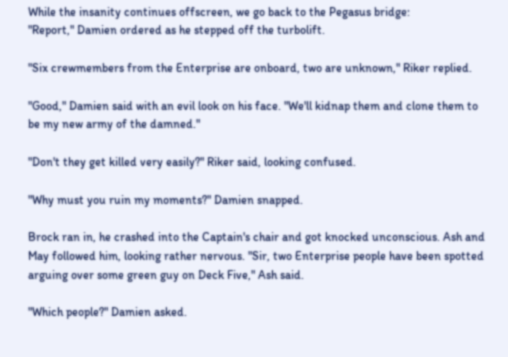While the insanity continues offscreen, we go back to the Pegasus bridge:
"Report," Damien ordered as he stepped off the turbolift.

"Six crewmembers from the Enterprise are onboard, two are unknown," Riker replied.

"Good," Damien said with an evil look on his face. "We'll kidnap them and clone them to be my new army of the damned."

"Don't they get killed very easily?" Riker said, looking confused.

"Why must you ruin my moments?" Damien snapped.

Brock ran in, he crashed into the Captain's chair and got knocked unconscious. Ash and May followed him, looking rather nervous. "Sir, two Enterprise people have been spotted arguing over some green guy on Deck Five," Ash said.

"Which people?" Damien asked.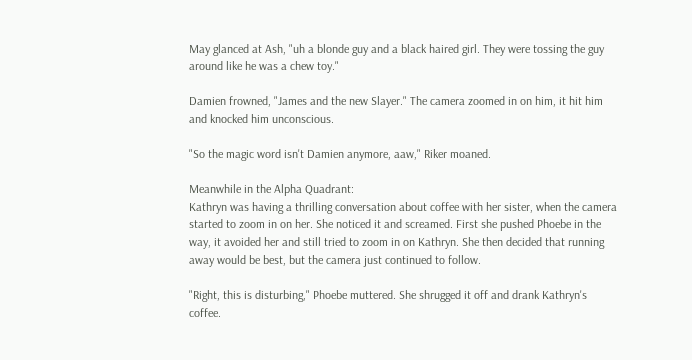May glanced at Ash, "uh a blonde guy and a black haired girl. They were tossing the guy around like he was a chew toy."

Damien frowned, "James and the new Slayer." The camera zoomed in on him, it hit him and knocked him unconscious.

"So the magic word isn't Damien anymore, aaw," Riker moaned.

Meanwhile in the Alpha Quadrant:
Kathryn was having a thrilling conversation about coffee with her sister, when the camera started to zoom in on her. She noticed it and screamed. First she pushed Phoebe in the way, it avoided her and still tried to zoom in on Kathryn. She then decided that running away would be best, but the camera just continued to follow.

"Right, this is disturbing," Phoebe muttered. She shrugged it off and drank Kathryn's coffee.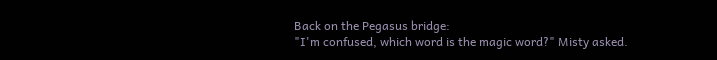Back on the Pegasus bridge:
"I'm confused, which word is the magic word?" Misty asked.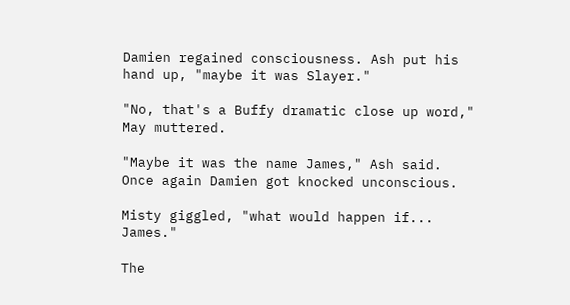Damien regained consciousness. Ash put his hand up, "maybe it was Slayer."

"No, that's a Buffy dramatic close up word," May muttered.

"Maybe it was the name James," Ash said. Once again Damien got knocked unconscious.

Misty giggled, "what would happen if... James."

The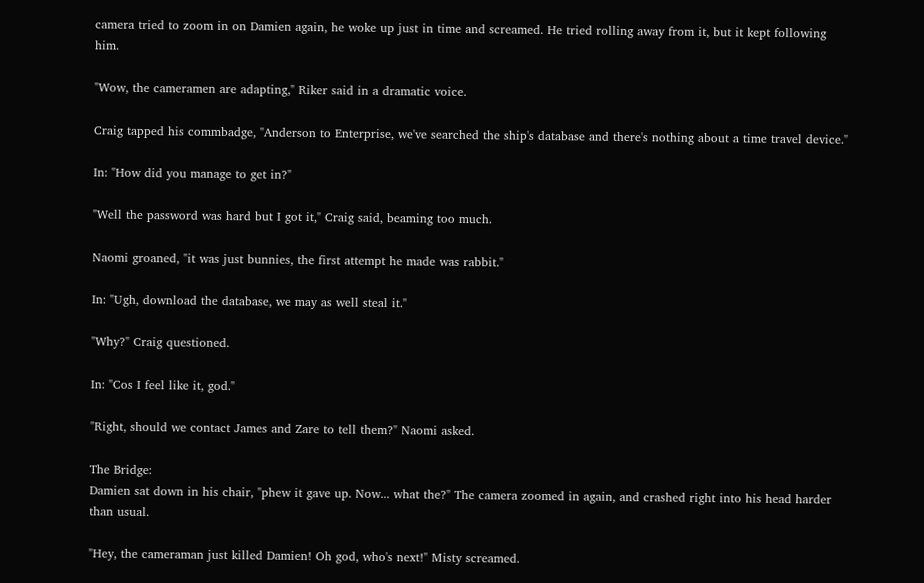camera tried to zoom in on Damien again, he woke up just in time and screamed. He tried rolling away from it, but it kept following him.

"Wow, the cameramen are adapting," Riker said in a dramatic voice.

Craig tapped his commbadge, "Anderson to Enterprise, we've searched the ship's database and there's nothing about a time travel device."

In: "How did you manage to get in?"

"Well the password was hard but I got it," Craig said, beaming too much.

Naomi groaned, "it was just bunnies, the first attempt he made was rabbit."

In: "Ugh, download the database, we may as well steal it."

"Why?" Craig questioned.

In: "Cos I feel like it, god."

"Right, should we contact James and Zare to tell them?" Naomi asked.

The Bridge:
Damien sat down in his chair, "phew it gave up. Now... what the?" The camera zoomed in again, and crashed right into his head harder than usual.

"Hey, the cameraman just killed Damien! Oh god, who's next!" Misty screamed.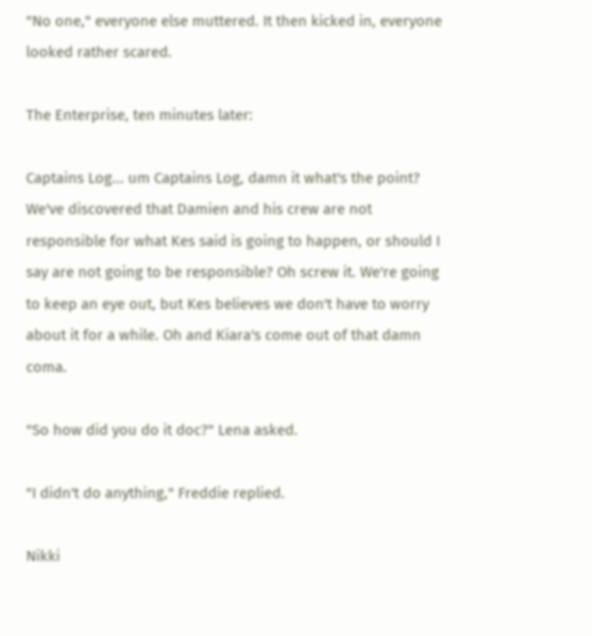"No one," everyone else muttered. It then kicked in, everyone looked rather scared.

The Enterprise, ten minutes later:

Captains Log... um Captains Log, damn it what's the point? We've discovered that Damien and his crew are not responsible for what Kes said is going to happen, or should I say are not going to be responsible? Oh screw it. We're going to keep an eye out, but Kes believes we don't have to worry about it for a while. Oh and Kiara's come out of that damn coma.

"So how did you do it doc?" Lena asked.

"I didn't do anything," Freddie replied.

Nikki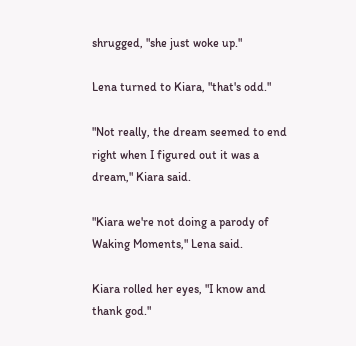shrugged, "she just woke up."

Lena turned to Kiara, "that's odd."

"Not really, the dream seemed to end right when I figured out it was a dream," Kiara said.

"Kiara we're not doing a parody of Waking Moments," Lena said.

Kiara rolled her eyes, "I know and thank god."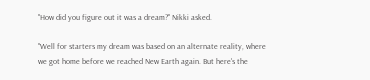"How did you figure out it was a dream?" Nikki asked.

"Well for starters my dream was based on an alternate reality, where we got home before we reached New Earth again. But here's the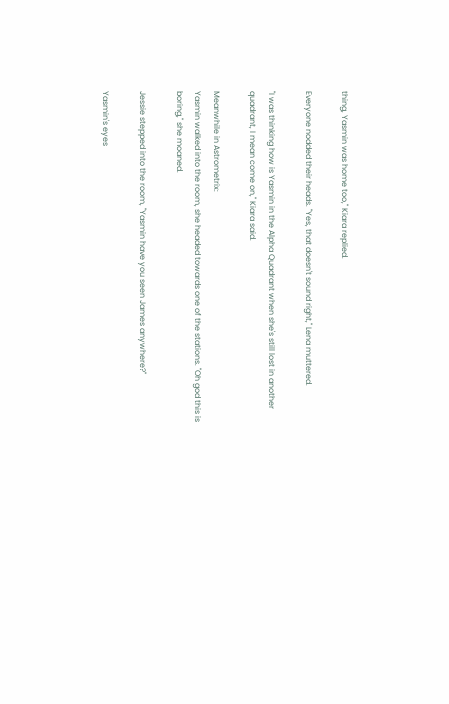thing, Yasmin was home too," Kiara replied.

Everyone nodded their heads. "Yes, that doesn't sound right," Lena muttered.

"I was thinking how is Yasmin in the Alpha Quadrant when she's still lost in another quadrant, I mean come on," Kiara said.

Meanwhile in Astrometrix:
Yasmin walked into the room, she headed towards one of the stations. "Oh god this is boring," she moaned.

Jessie stepped into the room, "Yasmin have you seen James anywhere?"

Yasmin's eyes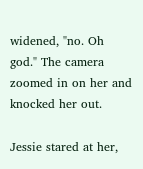widened, "no. Oh god." The camera zoomed in on her and knocked her out.

Jessie stared at her,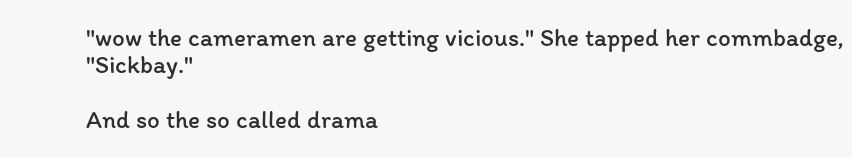"wow the cameramen are getting vicious." She tapped her commbadge, "Sickbay."

And so the so called drama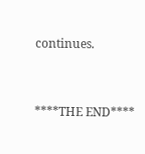continues.


****THE END****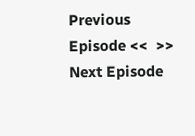Previous Episode <<  >> Next Episode